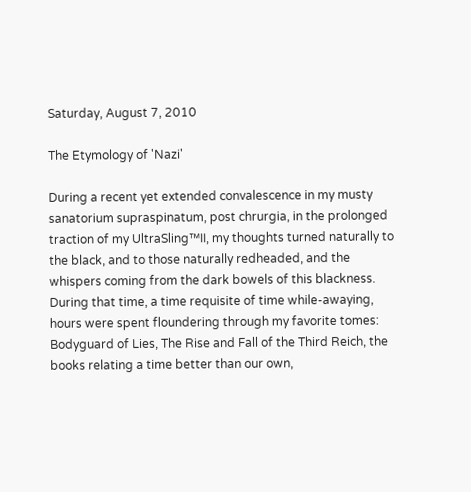Saturday, August 7, 2010

The Etymology of 'Nazi'

During a recent yet extended convalescence in my musty sanatorium supraspinatum, post chrurgia, in the prolonged traction of my UltraSling™II, my thoughts turned naturally to the black, and to those naturally redheaded, and the whispers coming from the dark bowels of this blackness. During that time, a time requisite of time while-awaying, hours were spent floundering through my favorite tomes: Bodyguard of Lies, The Rise and Fall of the Third Reich, the books relating a time better than our own,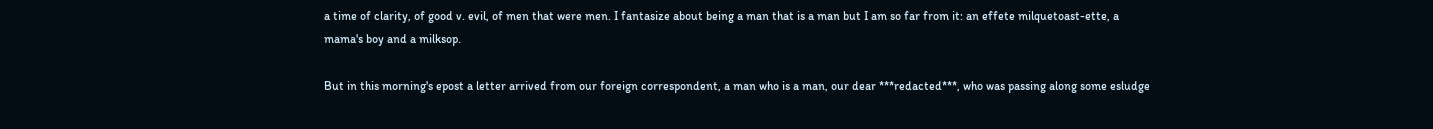a time of clarity, of good v. evil, of men that were men. I fantasize about being a man that is a man but I am so far from it: an effete milquetoast-ette, a mama's boy and a milksop.

But in this morning's epost a letter arrived from our foreign correspondent, a man who is a man, our dear ***redacted***, who was passing along some esludge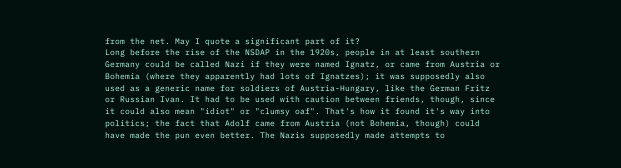from the net. May I quote a significant part of it?
Long before the rise of the NSDAP in the 1920s, people in at least southern Germany could be called Nazi if they were named Ignatz, or came from Austria or Bohemia (where they apparently had lots of Ignatzes); it was supposedly also used as a generic name for soldiers of Austria-Hungary, like the German Fritz or Russian Ivan. It had to be used with caution between friends, though, since it could also mean "idiot" or "clumsy oaf". That's how it found it's way into politics; the fact that Adolf came from Austria (not Bohemia, though) could have made the pun even better. The Nazis supposedly made attempts to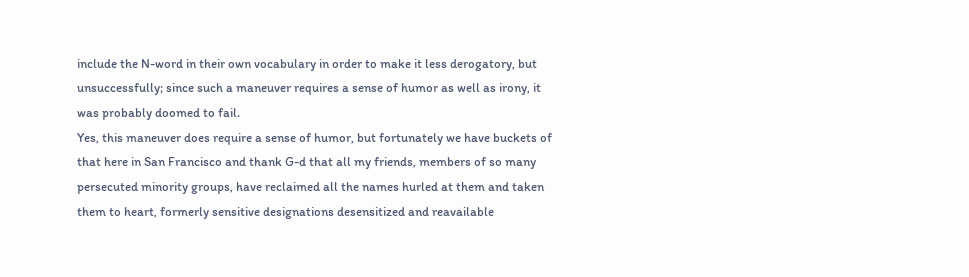include the N-word in their own vocabulary in order to make it less derogatory, but unsuccessfully; since such a maneuver requires a sense of humor as well as irony, it was probably doomed to fail.
Yes, this maneuver does require a sense of humor, but fortunately we have buckets of that here in San Francisco and thank G-d that all my friends, members of so many persecuted minority groups, have reclaimed all the names hurled at them and taken them to heart, formerly sensitive designations desensitized and reavailable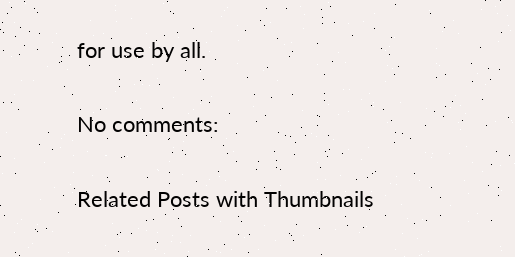for use by all.

No comments:

Related Posts with Thumbnails